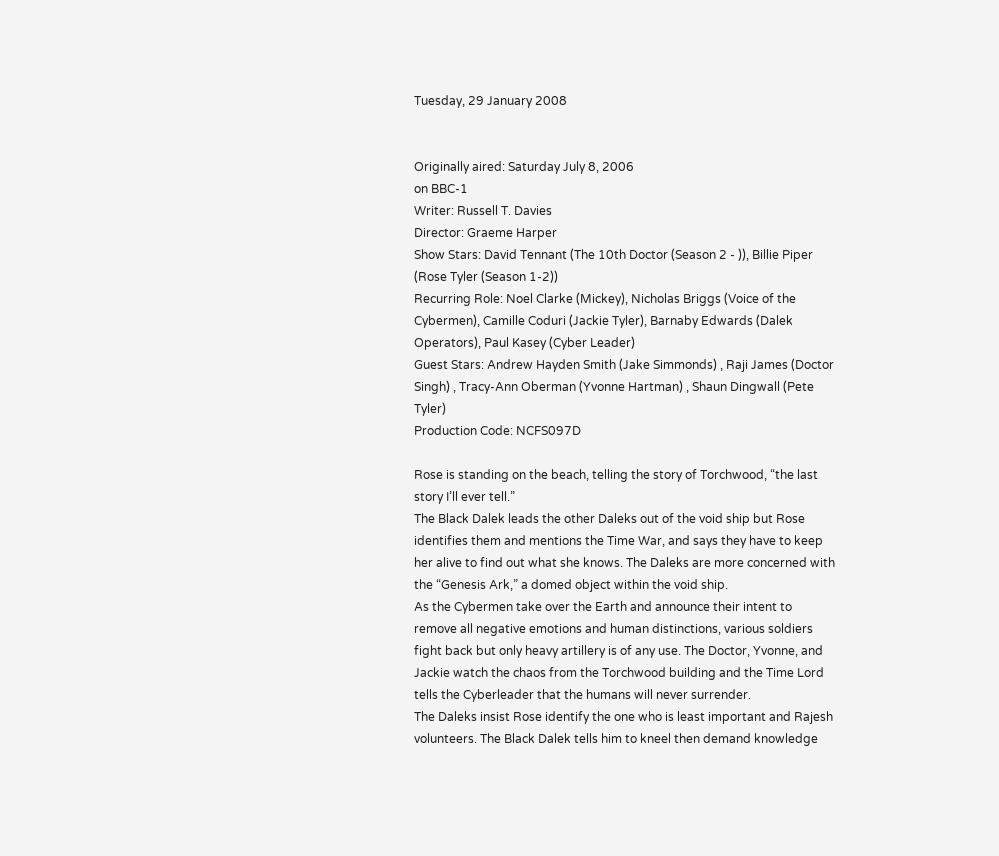Tuesday, 29 January 2008


Originally aired: Saturday July 8, 2006
on BBC-1
Writer: Russell T. Davies
Director: Graeme Harper
Show Stars: David Tennant (The 10th Doctor (Season 2 - )), Billie Piper (Rose Tyler (Season 1-2))
Recurring Role: Noel Clarke (Mickey), Nicholas Briggs (Voice of the Cybermen), Camille Coduri (Jackie Tyler), Barnaby Edwards (Dalek Operators), Paul Kasey (Cyber Leader)
Guest Stars: Andrew Hayden Smith (Jake Simmonds) , Raji James (Doctor Singh) , Tracy-Ann Oberman (Yvonne Hartman) , Shaun Dingwall (Pete Tyler)
Production Code: NCFS097D

Rose is standing on the beach, telling the story of Torchwood, “the last story I’ll ever tell.”
The Black Dalek leads the other Daleks out of the void ship but Rose identifies them and mentions the Time War, and says they have to keep her alive to find out what she knows. The Daleks are more concerned with the “Genesis Ark,” a domed object within the void ship.
As the Cybermen take over the Earth and announce their intent to remove all negative emotions and human distinctions, various soldiers fight back but only heavy artillery is of any use. The Doctor, Yvonne, and Jackie watch the chaos from the Torchwood building and the Time Lord tells the Cyberleader that the humans will never surrender.
The Daleks insist Rose identify the one who is least important and Rajesh volunteers. The Black Dalek tells him to kneel then demand knowledge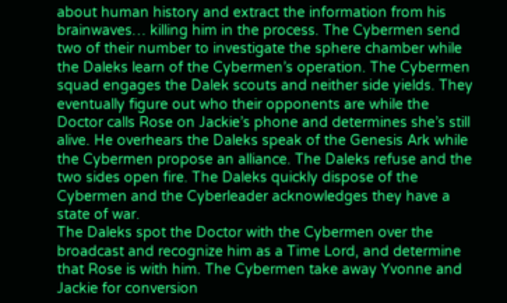about human history and extract the information from his brainwaves… killing him in the process. The Cybermen send two of their number to investigate the sphere chamber while the Daleks learn of the Cybermen’s operation. The Cybermen squad engages the Dalek scouts and neither side yields. They eventually figure out who their opponents are while the Doctor calls Rose on Jackie’s phone and determines she’s still alive. He overhears the Daleks speak of the Genesis Ark while the Cybermen propose an alliance. The Daleks refuse and the two sides open fire. The Daleks quickly dispose of the Cybermen and the Cyberleader acknowledges they have a state of war.
The Daleks spot the Doctor with the Cybermen over the broadcast and recognize him as a Time Lord, and determine that Rose is with him. The Cybermen take away Yvonne and Jackie for conversion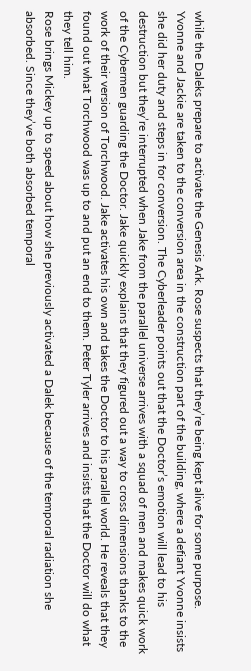while the Daleks prepare to activate the Genesis Ark. Rose suspects that they’re being kept alive for some purpose.
Yvonne and Jackie are taken to the conversion area in the construction part of the building, where a defiant Yvonne insists she did her duty and steps in for conversion. The Cyberleader points out that the Doctor’s emotion will lead to his destruction but they’re interrupted when Jake from the parallel universe arrives with a squad of men and makes quick work of the Cybermen guarding the Doctor. Jake quickly explains that they figured out a way to cross dimensions thanks to the work of their version of Torchwood. Jake activates his own and takes the Doctor to his parallel world. He reveals that they found out what Torchwood was up to and put an end to them. Peter Tyler arrives and insists that the Doctor will do what they tell him.
Rose brings Mickey up to speed about how she previously activated a Dalek because of the temporal radiation she absorbed. Since they’ve both absorbed temporal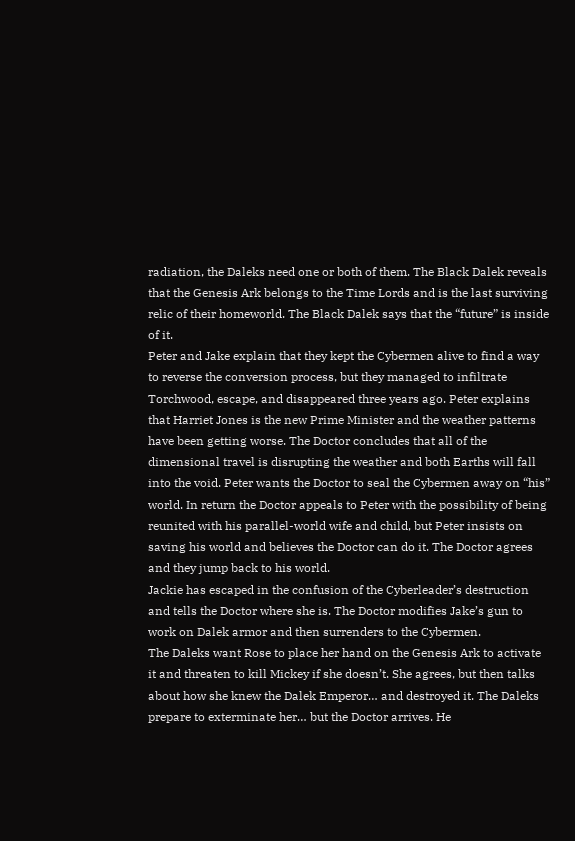radiation, the Daleks need one or both of them. The Black Dalek reveals that the Genesis Ark belongs to the Time Lords and is the last surviving relic of their homeworld. The Black Dalek says that the “future” is inside of it.
Peter and Jake explain that they kept the Cybermen alive to find a way to reverse the conversion process, but they managed to infiltrate Torchwood, escape, and disappeared three years ago. Peter explains that Harriet Jones is the new Prime Minister and the weather patterns have been getting worse. The Doctor concludes that all of the dimensional travel is disrupting the weather and both Earths will fall into the void. Peter wants the Doctor to seal the Cybermen away on “his” world. In return the Doctor appeals to Peter with the possibility of being reunited with his parallel-world wife and child, but Peter insists on saving his world and believes the Doctor can do it. The Doctor agrees and they jump back to his world.
Jackie has escaped in the confusion of the Cyberleader’s destruction and tells the Doctor where she is. The Doctor modifies Jake’s gun to work on Dalek armor and then surrenders to the Cybermen.
The Daleks want Rose to place her hand on the Genesis Ark to activate it and threaten to kill Mickey if she doesn’t. She agrees, but then talks about how she knew the Dalek Emperor… and destroyed it. The Daleks prepare to exterminate her… but the Doctor arrives. He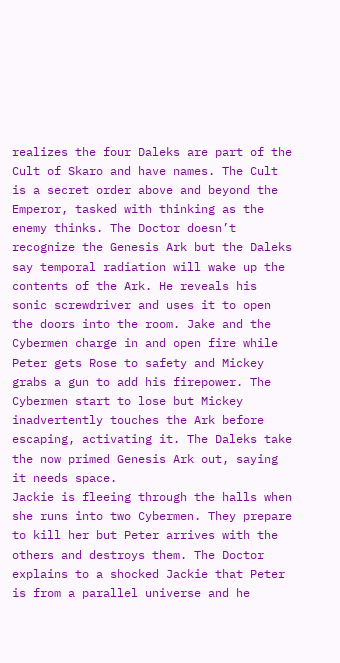realizes the four Daleks are part of the Cult of Skaro and have names. The Cult is a secret order above and beyond the Emperor, tasked with thinking as the enemy thinks. The Doctor doesn’t recognize the Genesis Ark but the Daleks say temporal radiation will wake up the contents of the Ark. He reveals his sonic screwdriver and uses it to open the doors into the room. Jake and the Cybermen charge in and open fire while Peter gets Rose to safety and Mickey grabs a gun to add his firepower. The Cybermen start to lose but Mickey inadvertently touches the Ark before escaping, activating it. The Daleks take the now primed Genesis Ark out, saying it needs space.
Jackie is fleeing through the halls when she runs into two Cybermen. They prepare to kill her but Peter arrives with the others and destroys them. The Doctor explains to a shocked Jackie that Peter is from a parallel universe and he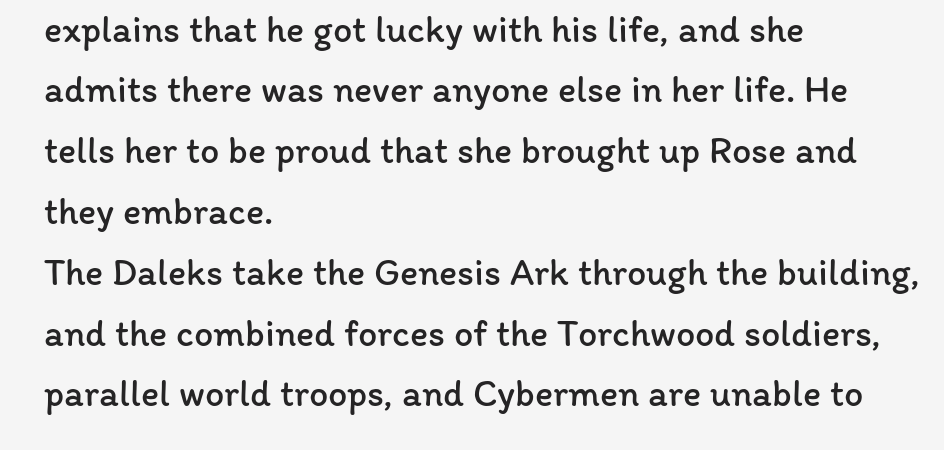explains that he got lucky with his life, and she admits there was never anyone else in her life. He tells her to be proud that she brought up Rose and they embrace.
The Daleks take the Genesis Ark through the building, and the combined forces of the Torchwood soldiers, parallel world troops, and Cybermen are unable to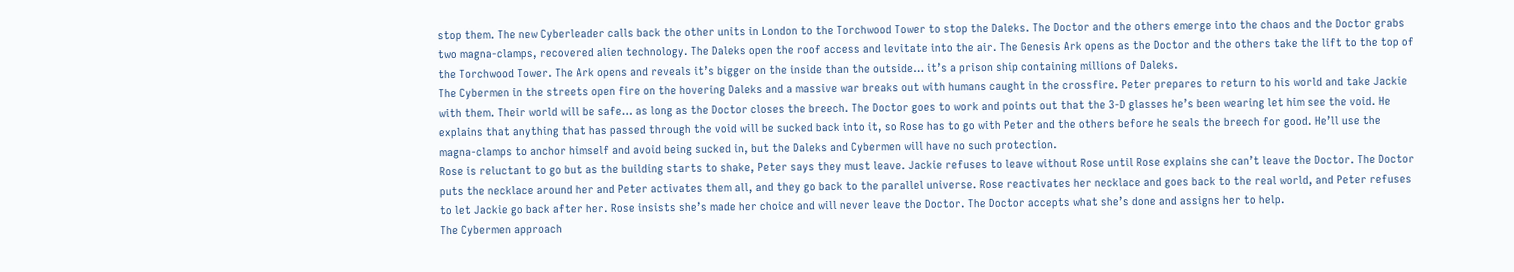stop them. The new Cyberleader calls back the other units in London to the Torchwood Tower to stop the Daleks. The Doctor and the others emerge into the chaos and the Doctor grabs two magna-clamps, recovered alien technology. The Daleks open the roof access and levitate into the air. The Genesis Ark opens as the Doctor and the others take the lift to the top of the Torchwood Tower. The Ark opens and reveals it’s bigger on the inside than the outside… it’s a prison ship containing millions of Daleks.
The Cybermen in the streets open fire on the hovering Daleks and a massive war breaks out with humans caught in the crossfire. Peter prepares to return to his world and take Jackie with them. Their world will be safe… as long as the Doctor closes the breech. The Doctor goes to work and points out that the 3-D glasses he’s been wearing let him see the void. He explains that anything that has passed through the void will be sucked back into it, so Rose has to go with Peter and the others before he seals the breech for good. He’ll use the magna-clamps to anchor himself and avoid being sucked in, but the Daleks and Cybermen will have no such protection.
Rose is reluctant to go but as the building starts to shake, Peter says they must leave. Jackie refuses to leave without Rose until Rose explains she can’t leave the Doctor. The Doctor puts the necklace around her and Peter activates them all, and they go back to the parallel universe. Rose reactivates her necklace and goes back to the real world, and Peter refuses to let Jackie go back after her. Rose insists she’s made her choice and will never leave the Doctor. The Doctor accepts what she’s done and assigns her to help.
The Cybermen approach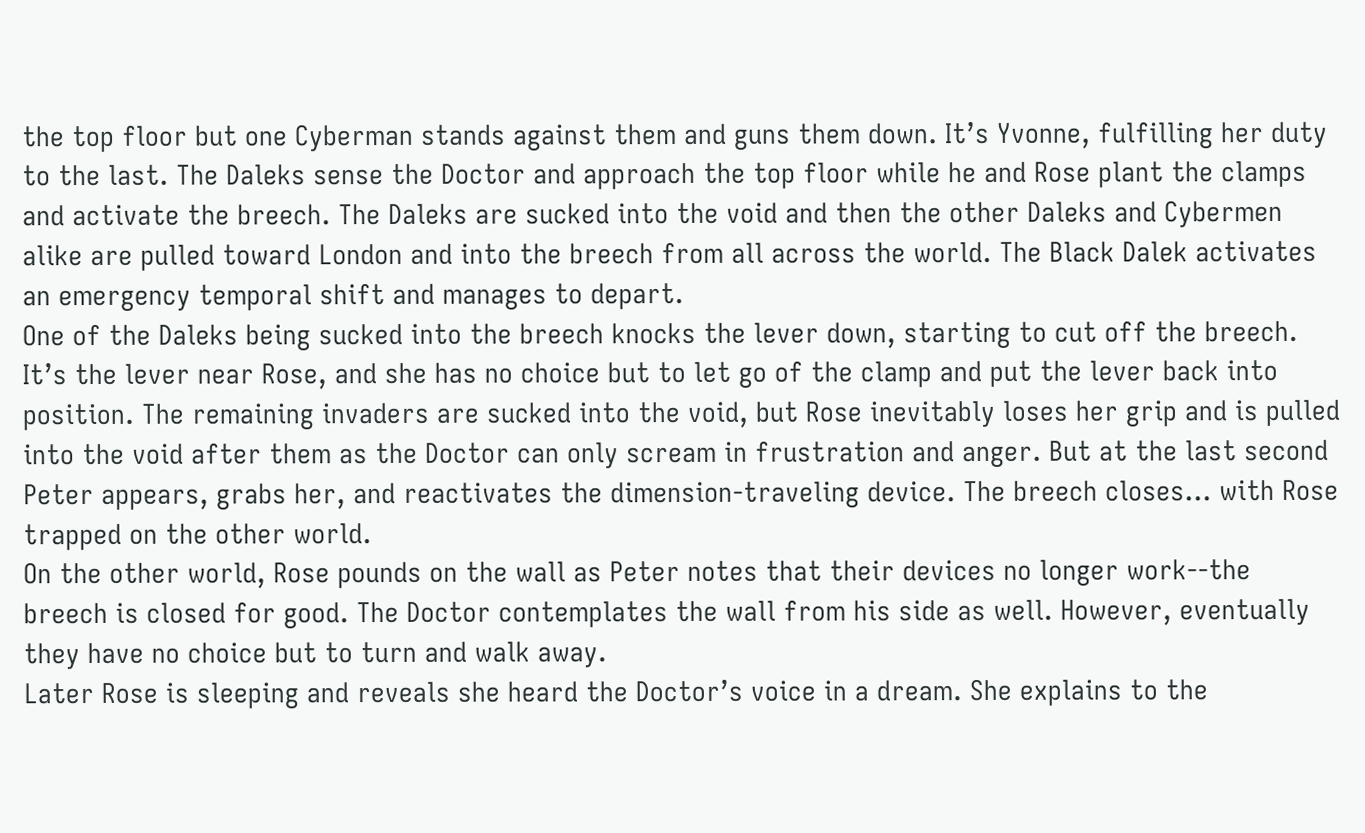the top floor but one Cyberman stands against them and guns them down. It’s Yvonne, fulfilling her duty to the last. The Daleks sense the Doctor and approach the top floor while he and Rose plant the clamps and activate the breech. The Daleks are sucked into the void and then the other Daleks and Cybermen alike are pulled toward London and into the breech from all across the world. The Black Dalek activates an emergency temporal shift and manages to depart.
One of the Daleks being sucked into the breech knocks the lever down, starting to cut off the breech. It’s the lever near Rose, and she has no choice but to let go of the clamp and put the lever back into position. The remaining invaders are sucked into the void, but Rose inevitably loses her grip and is pulled into the void after them as the Doctor can only scream in frustration and anger. But at the last second Peter appears, grabs her, and reactivates the dimension-traveling device. The breech closes… with Rose trapped on the other world.
On the other world, Rose pounds on the wall as Peter notes that their devices no longer work--the breech is closed for good. The Doctor contemplates the wall from his side as well. However, eventually they have no choice but to turn and walk away.
Later Rose is sleeping and reveals she heard the Doctor’s voice in a dream. She explains to the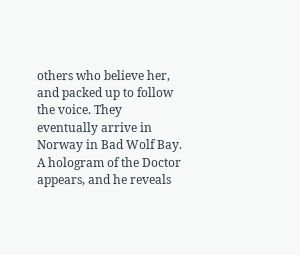others who believe her, and packed up to follow the voice. They eventually arrive in Norway in Bad Wolf Bay. A hologram of the Doctor appears, and he reveals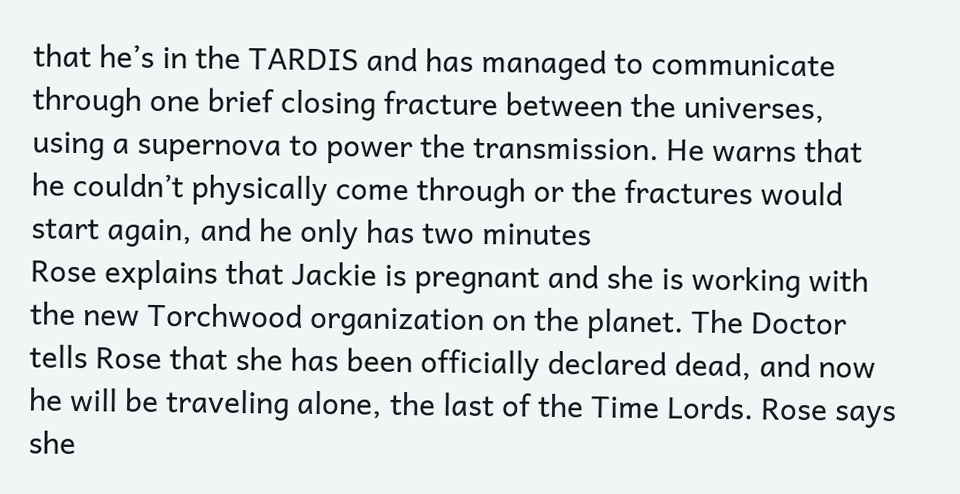that he’s in the TARDIS and has managed to communicate through one brief closing fracture between the universes, using a supernova to power the transmission. He warns that he couldn’t physically come through or the fractures would start again, and he only has two minutes
Rose explains that Jackie is pregnant and she is working with the new Torchwood organization on the planet. The Doctor tells Rose that she has been officially declared dead, and now he will be traveling alone, the last of the Time Lords. Rose says she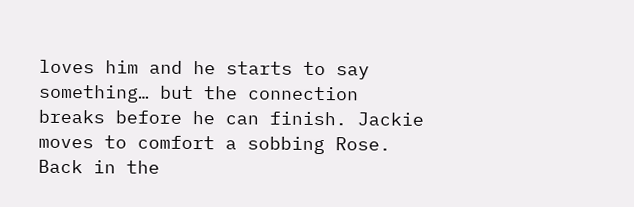loves him and he starts to say something… but the connection breaks before he can finish. Jackie moves to comfort a sobbing Rose.
Back in the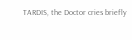TARDIS, the Doctor cries briefly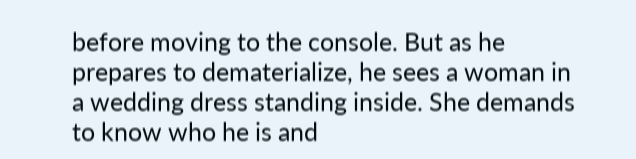before moving to the console. But as he prepares to dematerialize, he sees a woman in a wedding dress standing inside. She demands to know who he is and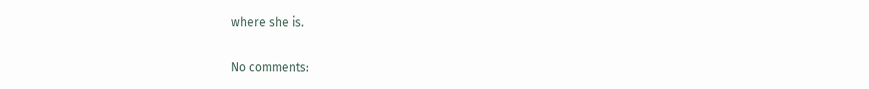where she is.

No comments: